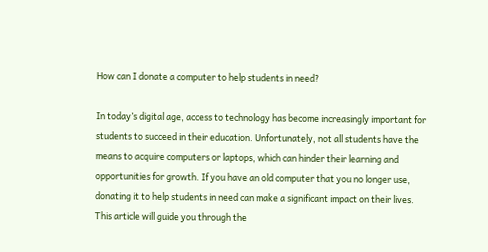How can I donate a computer to help students in need?

In today’s digital age, access to technology has become increasingly important for students to succeed in their education. Unfortunately, not all students have the means to acquire computers or laptops, which can hinder their learning and opportunities for growth. If you have an old computer that you no longer use, donating it to help students in need can make a significant impact on their lives. This article will guide you through the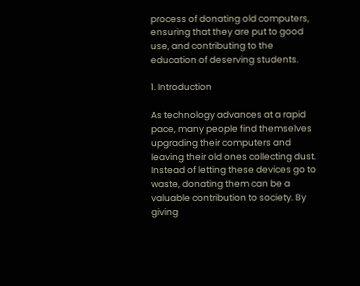process of donating old computers, ensuring that they are put to good use, and contributing to the education of deserving students.

1. Introduction

As technology advances at a rapid pace, many people find themselves upgrading their computers and leaving their old ones collecting dust. Instead of letting these devices go to waste, donating them can be a valuable contribution to society. By giving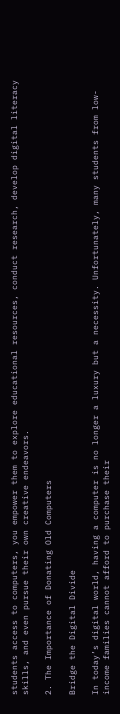students access to computers, you empower them to explore educational resources, conduct research, develop digital literacy skills, and even pursue their own creative endeavors.

2. The Importance of Donating Old Computers

Bridge the Digital Divide

In today’s digital world, having a computer is no longer a luxury but a necessity. Unfortunately, many students from low-income families cannot afford to purchase their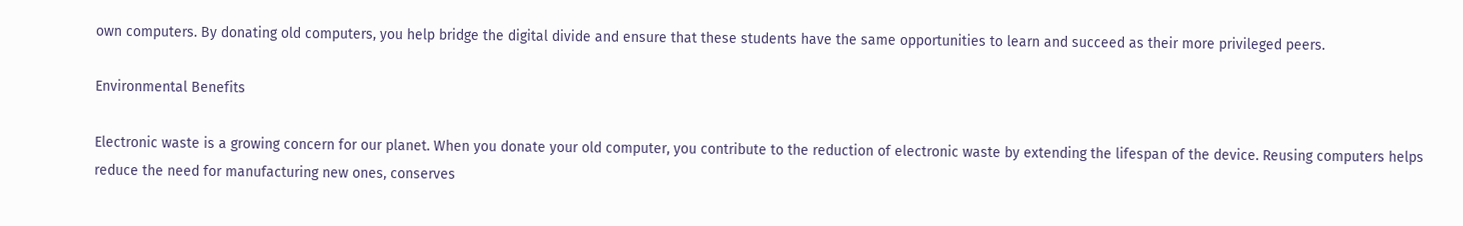own computers. By donating old computers, you help bridge the digital divide and ensure that these students have the same opportunities to learn and succeed as their more privileged peers.

Environmental Benefits

Electronic waste is a growing concern for our planet. When you donate your old computer, you contribute to the reduction of electronic waste by extending the lifespan of the device. Reusing computers helps reduce the need for manufacturing new ones, conserves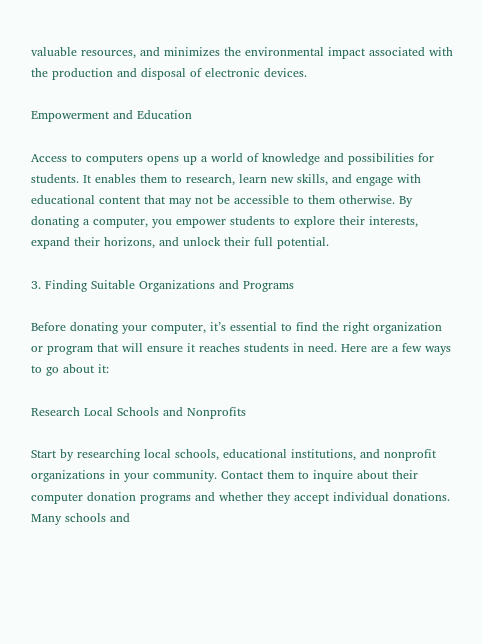valuable resources, and minimizes the environmental impact associated with the production and disposal of electronic devices.

Empowerment and Education

Access to computers opens up a world of knowledge and possibilities for students. It enables them to research, learn new skills, and engage with educational content that may not be accessible to them otherwise. By donating a computer, you empower students to explore their interests, expand their horizons, and unlock their full potential.

3. Finding Suitable Organizations and Programs

Before donating your computer, it’s essential to find the right organization or program that will ensure it reaches students in need. Here are a few ways to go about it:

Research Local Schools and Nonprofits

Start by researching local schools, educational institutions, and nonprofit organizations in your community. Contact them to inquire about their computer donation programs and whether they accept individual donations. Many schools and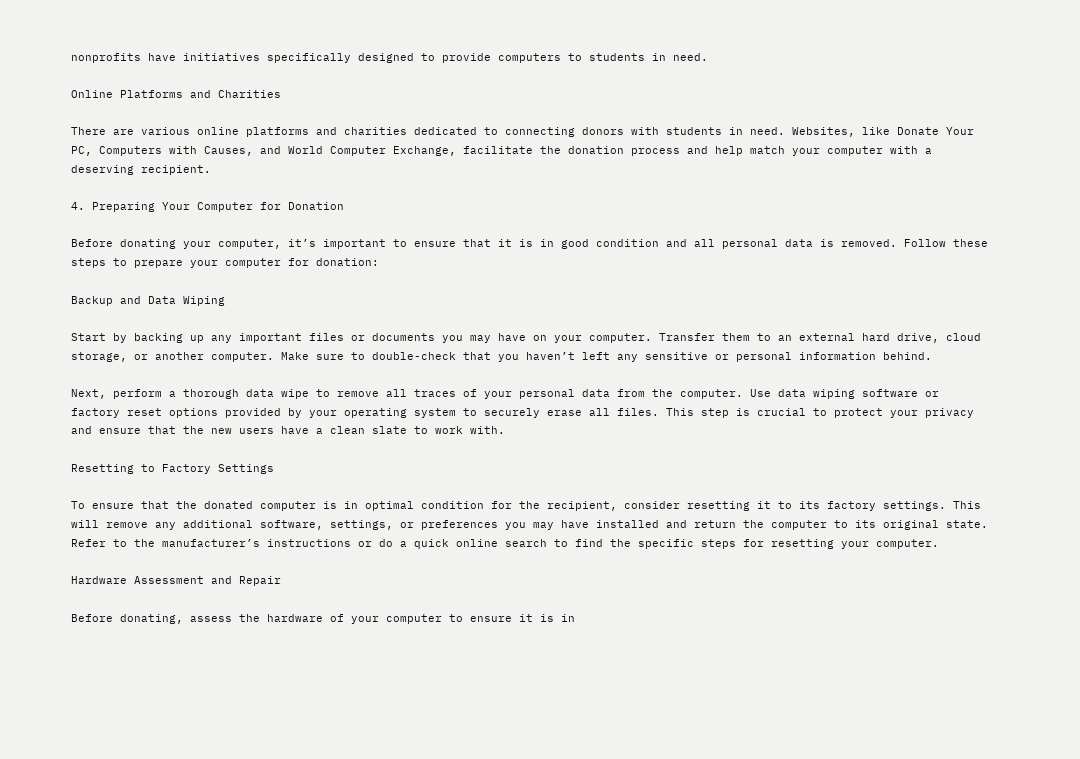nonprofits have initiatives specifically designed to provide computers to students in need.

Online Platforms and Charities

There are various online platforms and charities dedicated to connecting donors with students in need. Websites, like Donate Your PC, Computers with Causes, and World Computer Exchange, facilitate the donation process and help match your computer with a deserving recipient.

4. Preparing Your Computer for Donation

Before donating your computer, it’s important to ensure that it is in good condition and all personal data is removed. Follow these steps to prepare your computer for donation:

Backup and Data Wiping

Start by backing up any important files or documents you may have on your computer. Transfer them to an external hard drive, cloud storage, or another computer. Make sure to double-check that you haven’t left any sensitive or personal information behind.

Next, perform a thorough data wipe to remove all traces of your personal data from the computer. Use data wiping software or factory reset options provided by your operating system to securely erase all files. This step is crucial to protect your privacy and ensure that the new users have a clean slate to work with.

Resetting to Factory Settings

To ensure that the donated computer is in optimal condition for the recipient, consider resetting it to its factory settings. This will remove any additional software, settings, or preferences you may have installed and return the computer to its original state. Refer to the manufacturer’s instructions or do a quick online search to find the specific steps for resetting your computer.

Hardware Assessment and Repair

Before donating, assess the hardware of your computer to ensure it is in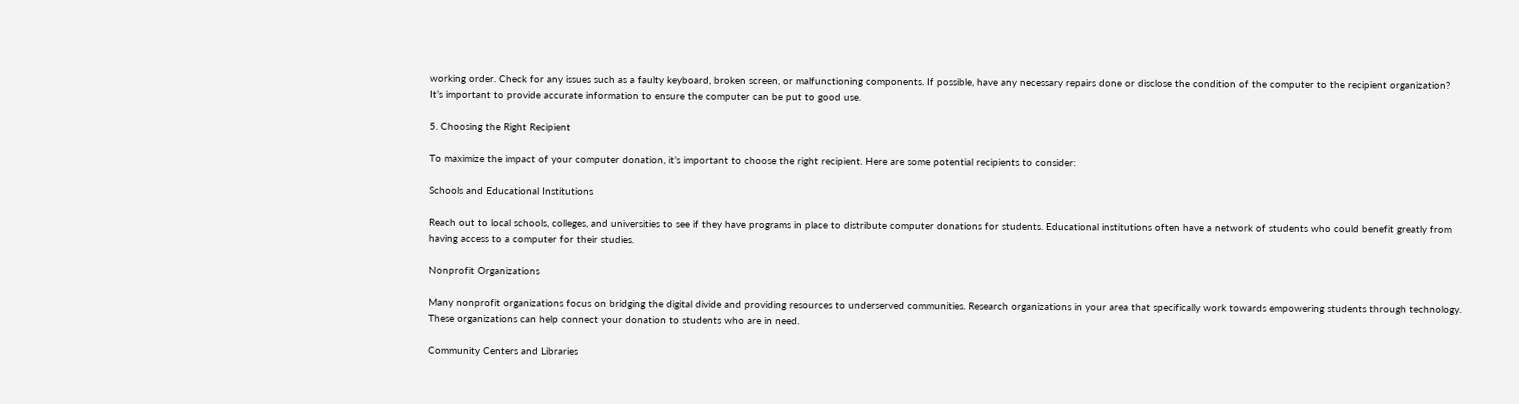working order. Check for any issues such as a faulty keyboard, broken screen, or malfunctioning components. If possible, have any necessary repairs done or disclose the condition of the computer to the recipient organization? It’s important to provide accurate information to ensure the computer can be put to good use.

5. Choosing the Right Recipient

To maximize the impact of your computer donation, it’s important to choose the right recipient. Here are some potential recipients to consider:

Schools and Educational Institutions

Reach out to local schools, colleges, and universities to see if they have programs in place to distribute computer donations for students. Educational institutions often have a network of students who could benefit greatly from having access to a computer for their studies.

Nonprofit Organizations

Many nonprofit organizations focus on bridging the digital divide and providing resources to underserved communities. Research organizations in your area that specifically work towards empowering students through technology. These organizations can help connect your donation to students who are in need.

Community Centers and Libraries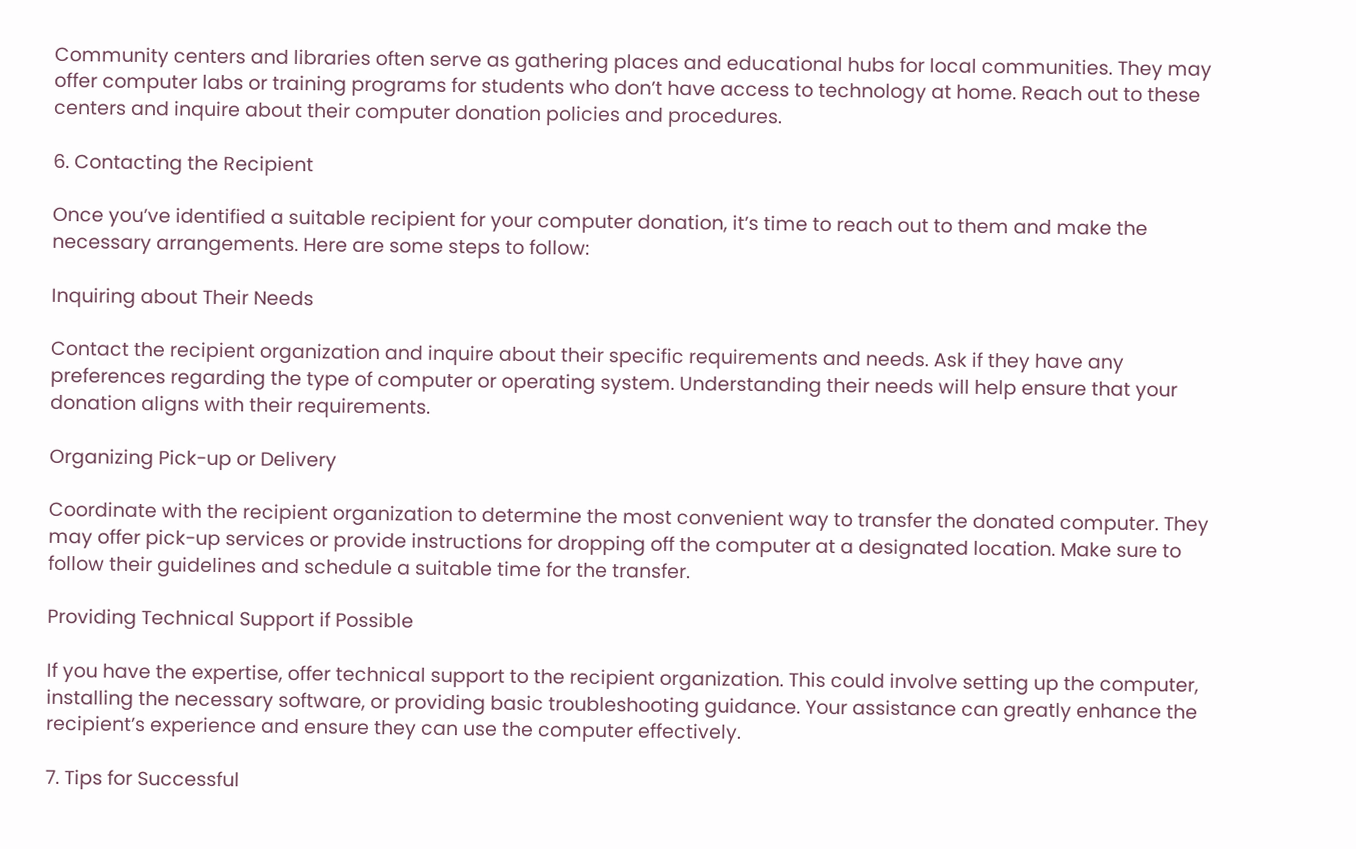Community centers and libraries often serve as gathering places and educational hubs for local communities. They may offer computer labs or training programs for students who don’t have access to technology at home. Reach out to these centers and inquire about their computer donation policies and procedures.

6. Contacting the Recipient

Once you’ve identified a suitable recipient for your computer donation, it’s time to reach out to them and make the necessary arrangements. Here are some steps to follow:

Inquiring about Their Needs

Contact the recipient organization and inquire about their specific requirements and needs. Ask if they have any preferences regarding the type of computer or operating system. Understanding their needs will help ensure that your donation aligns with their requirements.

Organizing Pick-up or Delivery

Coordinate with the recipient organization to determine the most convenient way to transfer the donated computer. They may offer pick-up services or provide instructions for dropping off the computer at a designated location. Make sure to follow their guidelines and schedule a suitable time for the transfer.

Providing Technical Support if Possible

If you have the expertise, offer technical support to the recipient organization. This could involve setting up the computer, installing the necessary software, or providing basic troubleshooting guidance. Your assistance can greatly enhance the recipient’s experience and ensure they can use the computer effectively.

7. Tips for Successful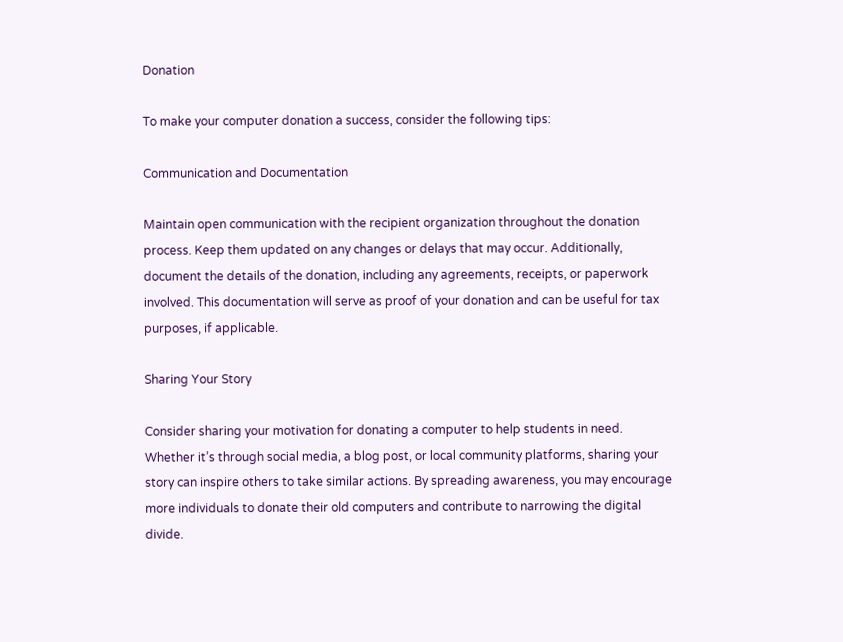Donation

To make your computer donation a success, consider the following tips:

Communication and Documentation

Maintain open communication with the recipient organization throughout the donation process. Keep them updated on any changes or delays that may occur. Additionally, document the details of the donation, including any agreements, receipts, or paperwork involved. This documentation will serve as proof of your donation and can be useful for tax purposes, if applicable.

Sharing Your Story

Consider sharing your motivation for donating a computer to help students in need. Whether it’s through social media, a blog post, or local community platforms, sharing your story can inspire others to take similar actions. By spreading awareness, you may encourage more individuals to donate their old computers and contribute to narrowing the digital divide.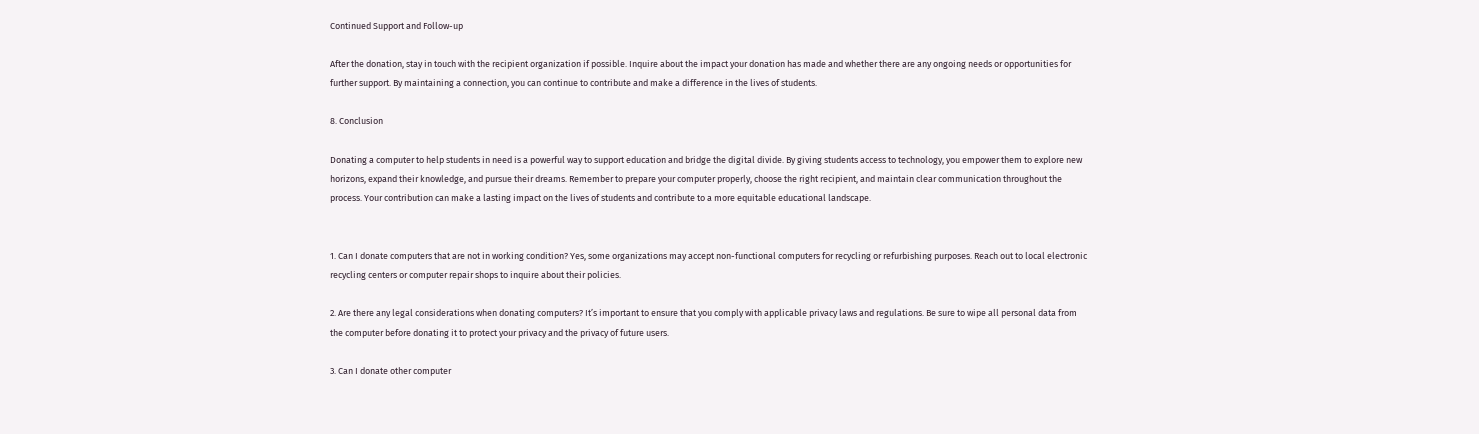Continued Support and Follow-up

After the donation, stay in touch with the recipient organization if possible. Inquire about the impact your donation has made and whether there are any ongoing needs or opportunities for further support. By maintaining a connection, you can continue to contribute and make a difference in the lives of students.

8. Conclusion

Donating a computer to help students in need is a powerful way to support education and bridge the digital divide. By giving students access to technology, you empower them to explore new horizons, expand their knowledge, and pursue their dreams. Remember to prepare your computer properly, choose the right recipient, and maintain clear communication throughout the process. Your contribution can make a lasting impact on the lives of students and contribute to a more equitable educational landscape.


1. Can I donate computers that are not in working condition? Yes, some organizations may accept non-functional computers for recycling or refurbishing purposes. Reach out to local electronic recycling centers or computer repair shops to inquire about their policies.

2. Are there any legal considerations when donating computers? It’s important to ensure that you comply with applicable privacy laws and regulations. Be sure to wipe all personal data from the computer before donating it to protect your privacy and the privacy of future users.

3. Can I donate other computer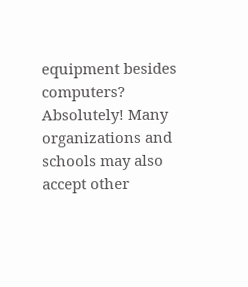equipment besides computers? Absolutely! Many organizations and schools may also accept other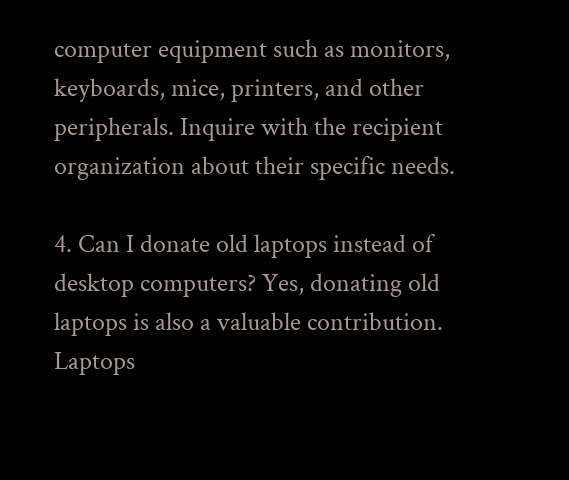computer equipment such as monitors, keyboards, mice, printers, and other peripherals. Inquire with the recipient organization about their specific needs.

4. Can I donate old laptops instead of desktop computers? Yes, donating old laptops is also a valuable contribution. Laptops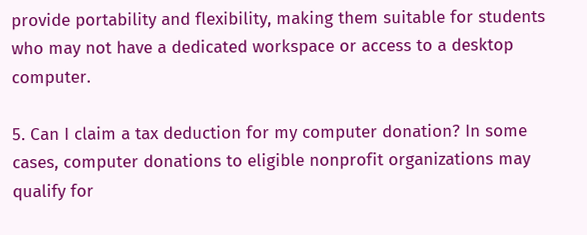provide portability and flexibility, making them suitable for students who may not have a dedicated workspace or access to a desktop computer.

5. Can I claim a tax deduction for my computer donation? In some cases, computer donations to eligible nonprofit organizations may qualify for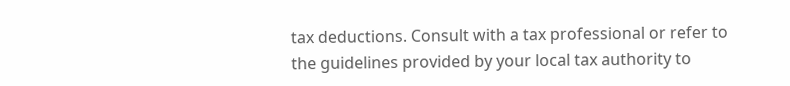tax deductions. Consult with a tax professional or refer to the guidelines provided by your local tax authority to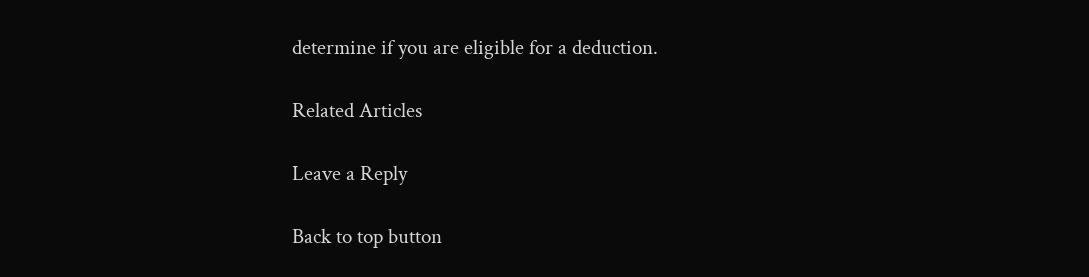determine if you are eligible for a deduction.

Related Articles

Leave a Reply

Back to top button